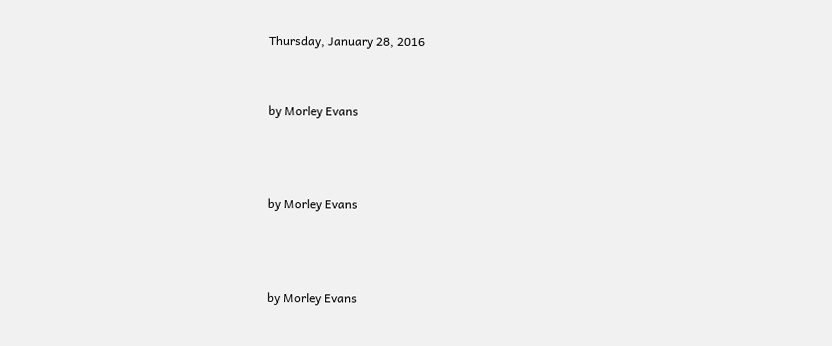Thursday, January 28, 2016


by Morley Evans



by Morley Evans



by Morley Evans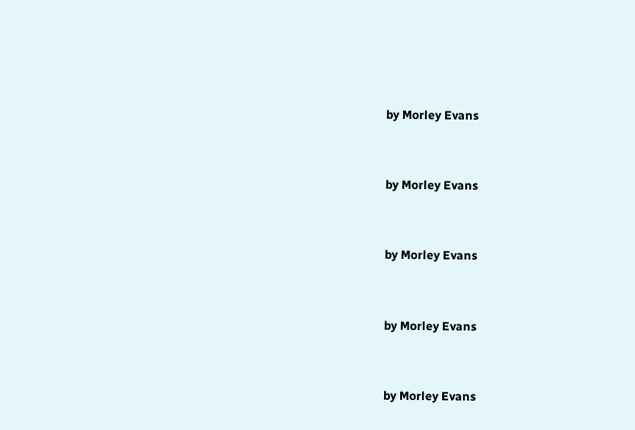by Morley Evans



by Morley Evans



by Morley Evans



by Morley Evans



by Morley Evans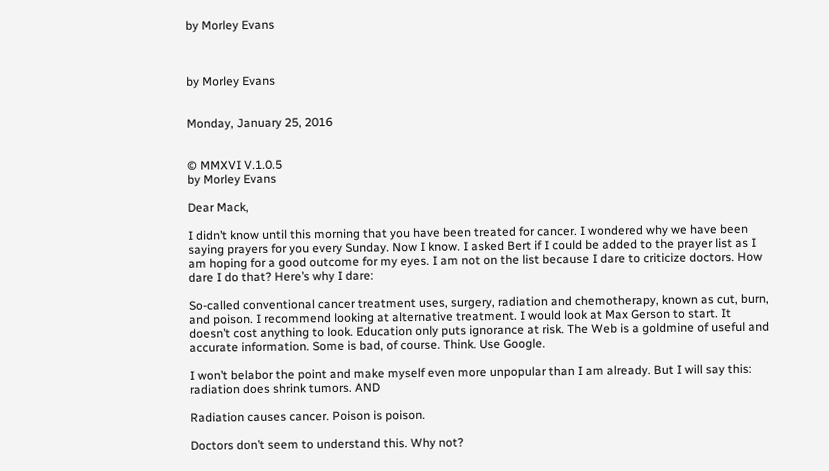by Morley Evans



by Morley Evans


Monday, January 25, 2016


© MMXVI V.1.0.5
by Morley Evans

Dear Mack,

I didn’t know until this morning that you have been treated for cancer. I wondered why we have been saying prayers for you every Sunday. Now I know. I asked Bert if I could be added to the prayer list as I am hoping for a good outcome for my eyes. I am not on the list because I dare to criticize doctors. How dare I do that? Here’s why I dare:

So-called conventional cancer treatment uses, surgery, radiation and chemotherapy, known as cut, burn, and poison. I recommend looking at alternative treatment. I would look at Max Gerson to start. It doesn’t cost anything to look. Education only puts ignorance at risk. The Web is a goldmine of useful and accurate information. Some is bad, of course. Think. Use Google.

I won’t belabor the point and make myself even more unpopular than I am already. But I will say this: radiation does shrink tumors. AND

Radiation causes cancer. Poison is poison.

Doctors don’t seem to understand this. Why not?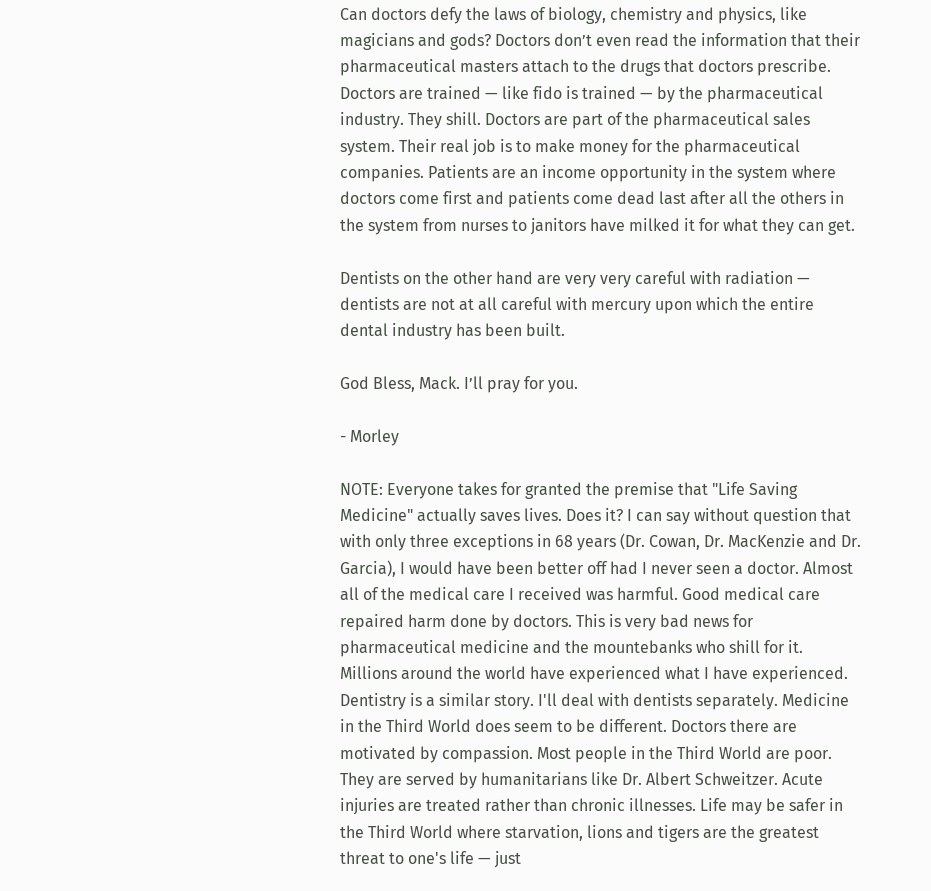Can doctors defy the laws of biology, chemistry and physics, like magicians and gods? Doctors don’t even read the information that their pharmaceutical masters attach to the drugs that doctors prescribe. Doctors are trained — like fido is trained — by the pharmaceutical industry. They shill. Doctors are part of the pharmaceutical sales system. Their real job is to make money for the pharmaceutical companies. Patients are an income opportunity in the system where doctors come first and patients come dead last after all the others in the system from nurses to janitors have milked it for what they can get.

Dentists on the other hand are very very careful with radiation — dentists are not at all careful with mercury upon which the entire dental industry has been built.

God Bless, Mack. I’ll pray for you.

- Morley

NOTE: Everyone takes for granted the premise that "Life Saving Medicine" actually saves lives. Does it? I can say without question that with only three exceptions in 68 years (Dr. Cowan, Dr. MacKenzie and Dr. Garcia), I would have been better off had I never seen a doctor. Almost all of the medical care I received was harmful. Good medical care repaired harm done by doctors. This is very bad news for pharmaceutical medicine and the mountebanks who shill for it. Millions around the world have experienced what I have experienced. Dentistry is a similar story. I'll deal with dentists separately. Medicine in the Third World does seem to be different. Doctors there are motivated by compassion. Most people in the Third World are poor. They are served by humanitarians like Dr. Albert Schweitzer. Acute injuries are treated rather than chronic illnesses. Life may be safer in the Third World where starvation, lions and tigers are the greatest threat to one's life — just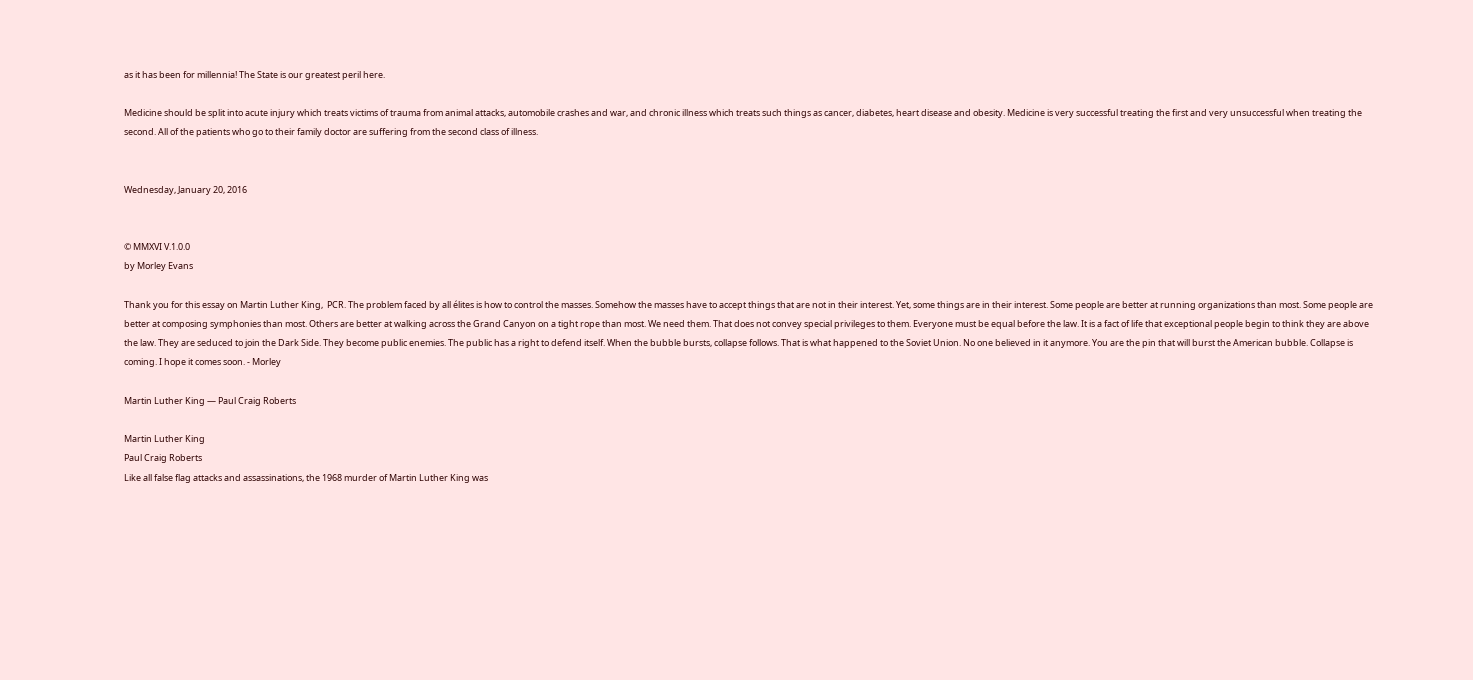as it has been for millennia! The State is our greatest peril here.

Medicine should be split into acute injury which treats victims of trauma from animal attacks, automobile crashes and war, and chronic illness which treats such things as cancer, diabetes, heart disease and obesity. Medicine is very successful treating the first and very unsuccessful when treating the second. All of the patients who go to their family doctor are suffering from the second class of illness.


Wednesday, January 20, 2016


© MMXVI V.1.0.0
by Morley Evans

Thank you for this essay on Martin Luther King,  PCR. The problem faced by all élites is how to control the masses. Somehow the masses have to accept things that are not in their interest. Yet, some things are in their interest. Some people are better at running organizations than most. Some people are better at composing symphonies than most. Others are better at walking across the Grand Canyon on a tight rope than most. We need them. That does not convey special privileges to them. Everyone must be equal before the law. It is a fact of life that exceptional people begin to think they are above the law. They are seduced to join the Dark Side. They become public enemies. The public has a right to defend itself. When the bubble bursts, collapse follows. That is what happened to the Soviet Union. No one believed in it anymore. You are the pin that will burst the American bubble. Collapse is coming. I hope it comes soon. - Morley

Martin Luther King — Paul Craig Roberts

Martin Luther King
Paul Craig Roberts
Like all false flag attacks and assassinations, the 1968 murder of Martin Luther King was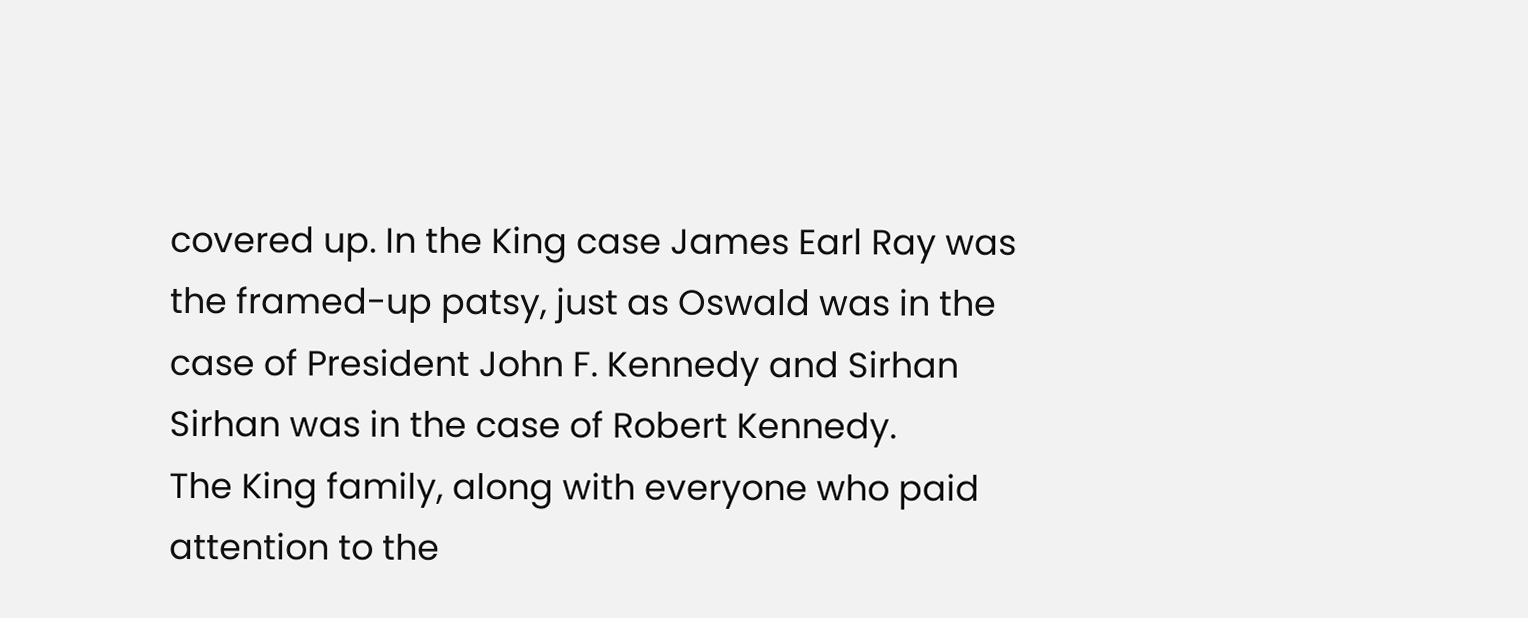covered up. In the King case James Earl Ray was the framed-up patsy, just as Oswald was in the case of President John F. Kennedy and Sirhan Sirhan was in the case of Robert Kennedy.
The King family, along with everyone who paid attention to the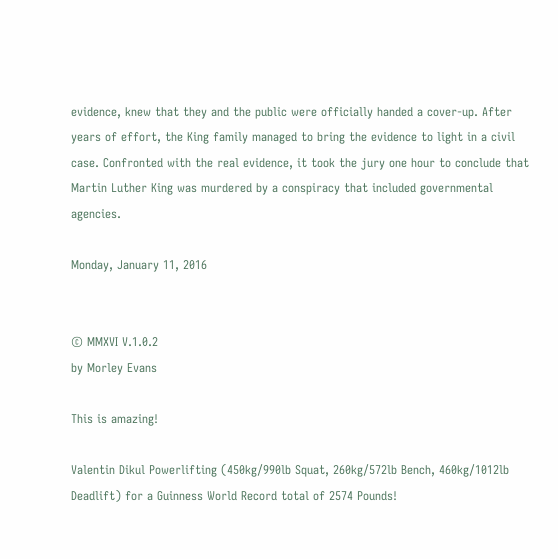evidence, knew that they and the public were officially handed a cover-up. After years of effort, the King family managed to bring the evidence to light in a civil case. Confronted with the real evidence, it took the jury one hour to conclude that Martin Luther King was murdered by a conspiracy that included governmental agencies.

Monday, January 11, 2016


© MMXVI V.1.0.2
by Morley Evans

This is amazing!

Valentin Dikul Powerlifting (450kg/990lb Squat, 260kg/572lb Bench, 460kg/1012lb Deadlift) for a Guinness World Record total of 2574 Pounds!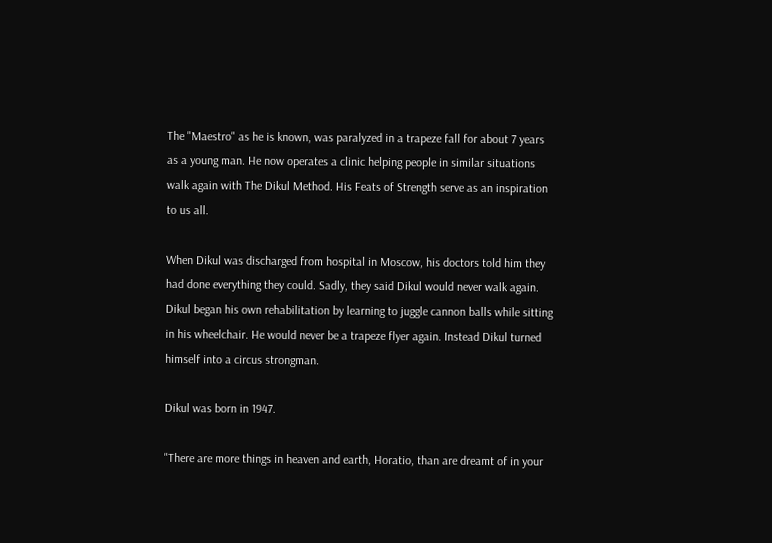The "Maestro" as he is known, was paralyzed in a trapeze fall for about 7 years as a young man. He now operates a clinic helping people in similar situations walk again with The Dikul Method. His Feats of Strength serve as an inspiration to us all.

When Dikul was discharged from hospital in Moscow, his doctors told him they had done everything they could. Sadly, they said Dikul would never walk again. Dikul began his own rehabilitation by learning to juggle cannon balls while sitting in his wheelchair. He would never be a trapeze flyer again. Instead Dikul turned himself into a circus strongman.

Dikul was born in 1947.

"There are more things in heaven and earth, Horatio, than are dreamt of in your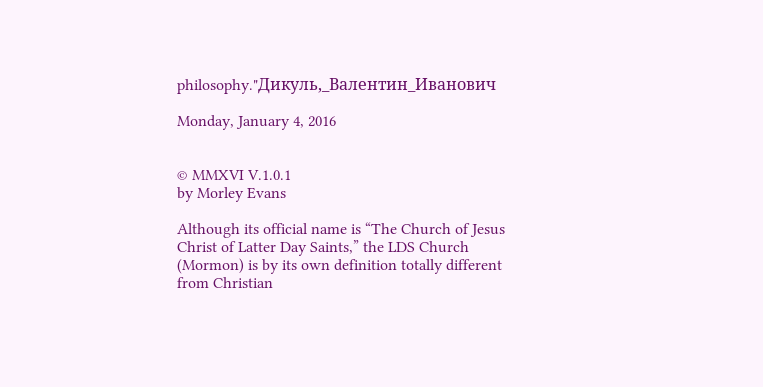philosophy."Дикуль,_Валентин_Иванович

Monday, January 4, 2016


© MMXVI V.1.0.1
by Morley Evans

Although its official name is “The Church of Jesus Christ of Latter Day Saints,” the LDS Church (Mormon) is by its own definition totally different from Christian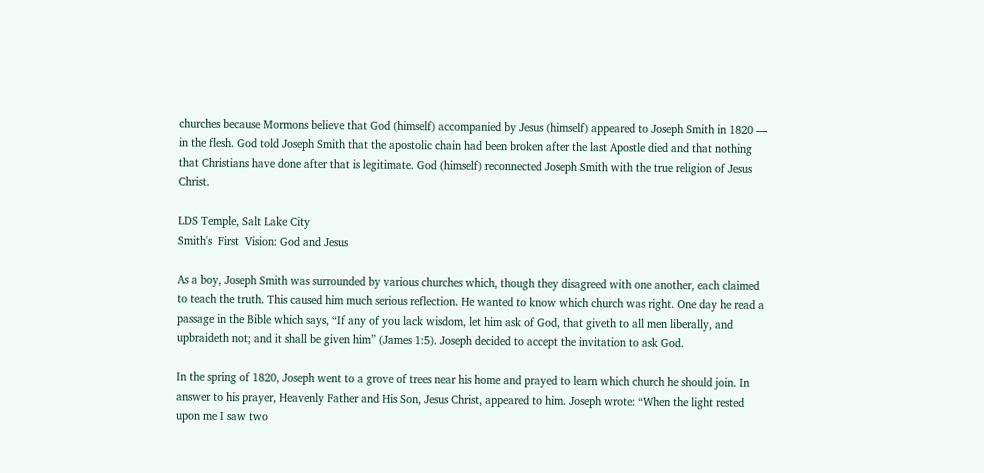churches because Mormons believe that God (himself) accompanied by Jesus (himself) appeared to Joseph Smith in 1820 — in the flesh. God told Joseph Smith that the apostolic chain had been broken after the last Apostle died and that nothing that Christians have done after that is legitimate. God (himself) reconnected Joseph Smith with the true religion of Jesus Christ.

LDS Temple, Salt Lake City
Smith's  First  Vision: God and Jesus

As a boy, Joseph Smith was surrounded by various churches which, though they disagreed with one another, each claimed to teach the truth. This caused him much serious reflection. He wanted to know which church was right. One day he read a passage in the Bible which says, “If any of you lack wisdom, let him ask of God, that giveth to all men liberally, and upbraideth not; and it shall be given him” (James 1:5). Joseph decided to accept the invitation to ask God.

In the spring of 1820, Joseph went to a grove of trees near his home and prayed to learn which church he should join. In answer to his prayer, Heavenly Father and His Son, Jesus Christ, appeared to him. Joseph wrote: “When the light rested upon me I saw two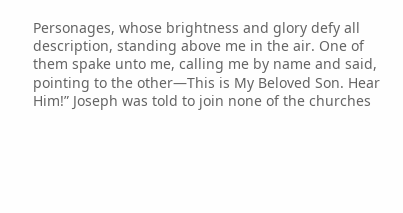Personages, whose brightness and glory defy all description, standing above me in the air. One of them spake unto me, calling me by name and said, pointing to the other—This is My Beloved Son. Hear Him!” Joseph was told to join none of the churches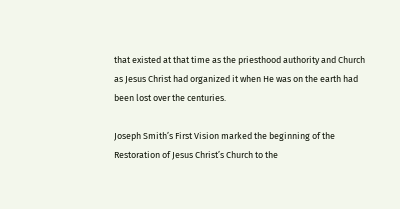that existed at that time as the priesthood authority and Church as Jesus Christ had organized it when He was on the earth had been lost over the centuries.

Joseph Smith’s First Vision marked the beginning of the Restoration of Jesus Christ’s Church to the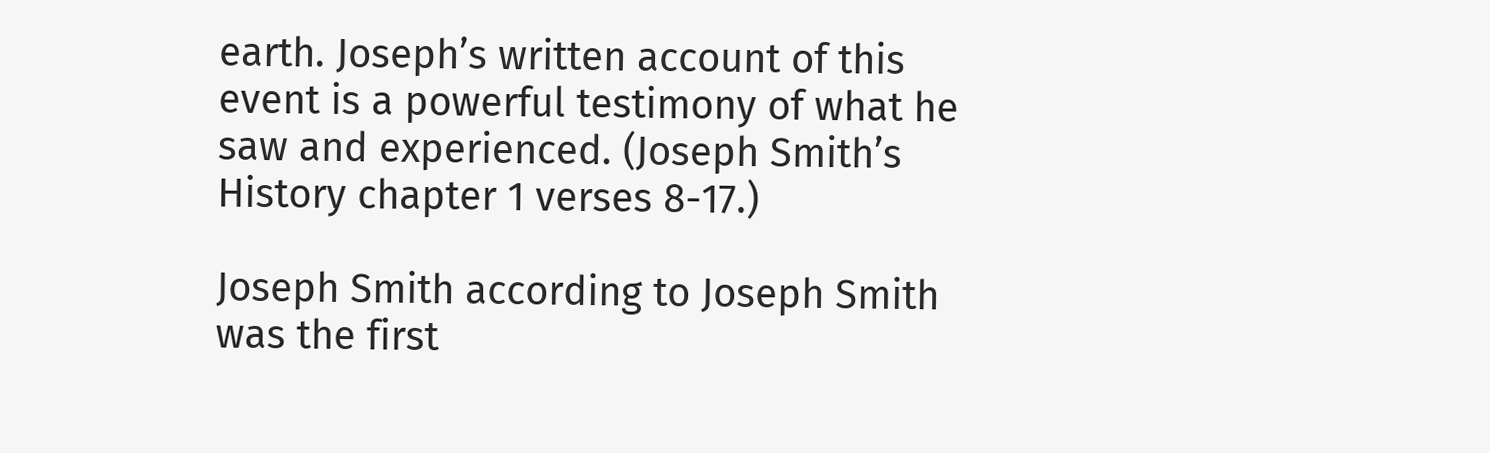earth. Joseph’s written account of this event is a powerful testimony of what he saw and experienced. (Joseph Smith’s History chapter 1 verses 8-17.)

Joseph Smith according to Joseph Smith was the first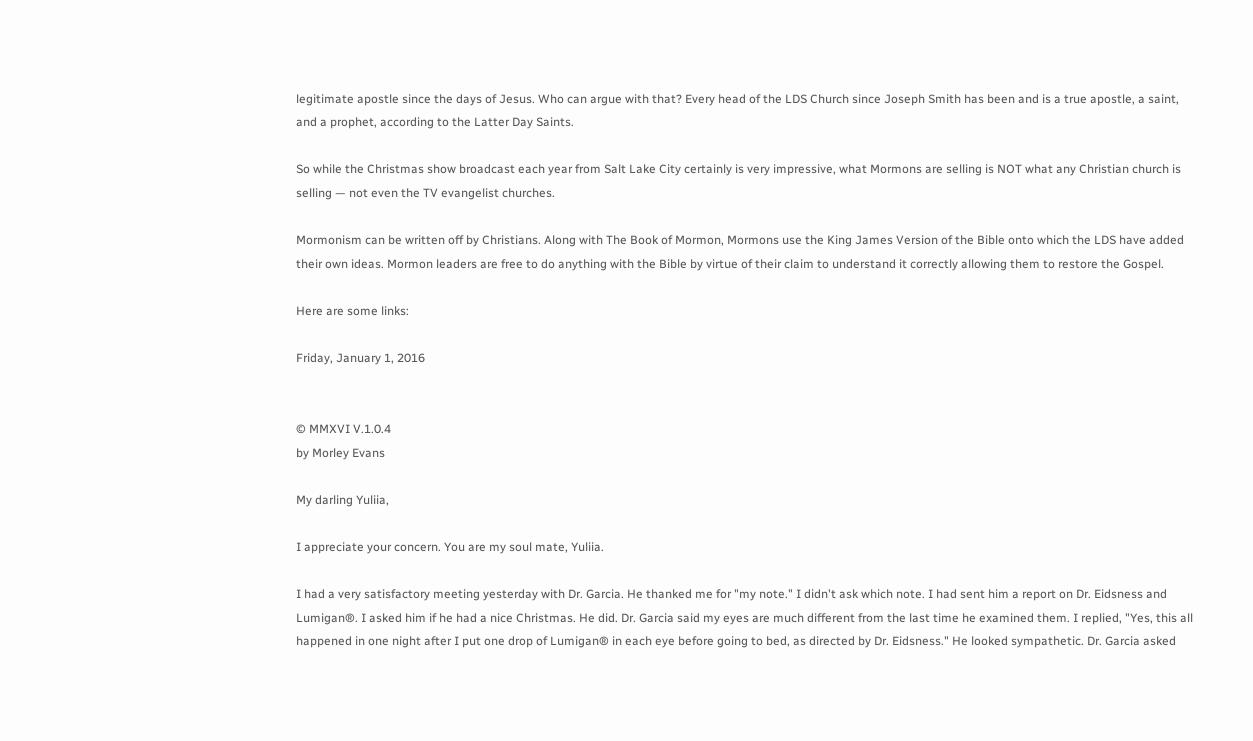legitimate apostle since the days of Jesus. Who can argue with that? Every head of the LDS Church since Joseph Smith has been and is a true apostle, a saint, and a prophet, according to the Latter Day Saints.

So while the Christmas show broadcast each year from Salt Lake City certainly is very impressive, what Mormons are selling is NOT what any Christian church is selling — not even the TV evangelist churches.

Mormonism can be written off by Christians. Along with The Book of Mormon, Mormons use the King James Version of the Bible onto which the LDS have added their own ideas. Mormon leaders are free to do anything with the Bible by virtue of their claim to understand it correctly allowing them to restore the Gospel.

Here are some links:

Friday, January 1, 2016


© MMXVI V.1.0.4
by Morley Evans

My darling Yuliia,

I appreciate your concern. You are my soul mate, Yuliia.

I had a very satisfactory meeting yesterday with Dr. Garcia. He thanked me for "my note." I didn't ask which note. I had sent him a report on Dr. Eidsness and Lumigan®. I asked him if he had a nice Christmas. He did. Dr. Garcia said my eyes are much different from the last time he examined them. I replied, "Yes, this all happened in one night after I put one drop of Lumigan® in each eye before going to bed, as directed by Dr. Eidsness." He looked sympathetic. Dr. Garcia asked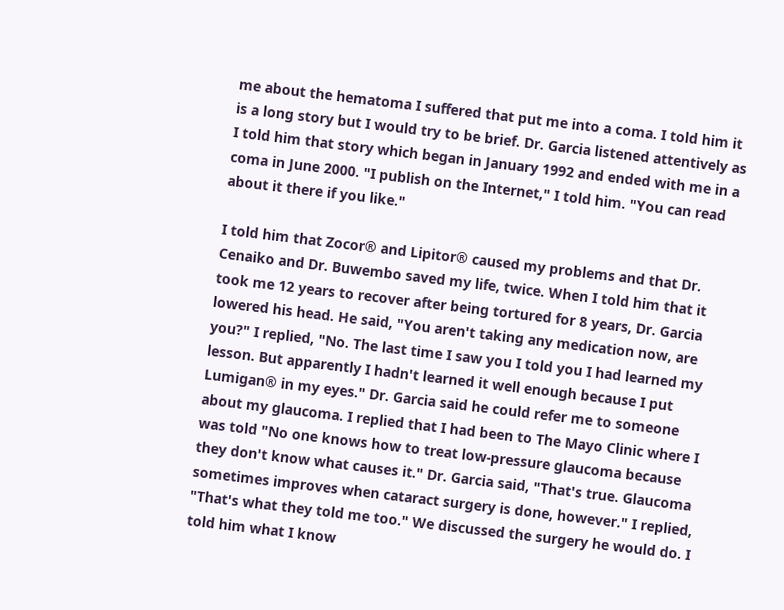me about the hematoma I suffered that put me into a coma. I told him it is a long story but I would try to be brief. Dr. Garcia listened attentively as I told him that story which began in January 1992 and ended with me in a coma in June 2000. "I publish on the Internet," I told him. "You can read about it there if you like."

I told him that Zocor® and Lipitor® caused my problems and that Dr. Cenaiko and Dr. Buwembo saved my life, twice. When I told him that it took me 12 years to recover after being tortured for 8 years, Dr. Garcia lowered his head. He said, "You aren't taking any medication now, are you?" I replied, "No. The last time I saw you I told you I had learned my lesson. But apparently I hadn't learned it well enough because I put Lumigan® in my eyes." Dr. Garcia said he could refer me to someone about my glaucoma. I replied that I had been to The Mayo Clinic where I was told "No one knows how to treat low-pressure glaucoma because they don't know what causes it." Dr. Garcia said, "That's true. Glaucoma sometimes improves when cataract surgery is done, however." I replied, "That's what they told me too." We discussed the surgery he would do. I told him what I know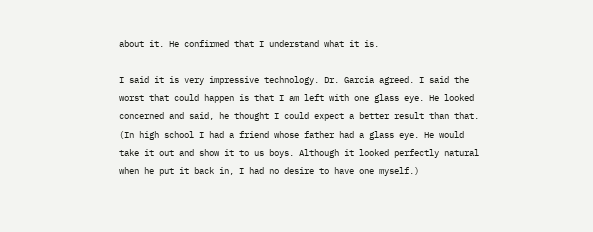about it. He confirmed that I understand what it is.

I said it is very impressive technology. Dr. Garcia agreed. I said the worst that could happen is that I am left with one glass eye. He looked concerned and said, he thought I could expect a better result than that. (In high school I had a friend whose father had a glass eye. He would take it out and show it to us boys. Although it looked perfectly natural when he put it back in, I had no desire to have one myself.)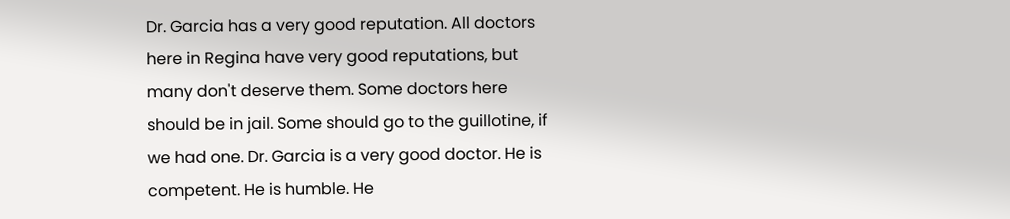Dr. Garcia has a very good reputation. All doctors here in Regina have very good reputations, but many don't deserve them. Some doctors here should be in jail. Some should go to the guillotine, if we had one. Dr. Garcia is a very good doctor. He is competent. He is humble. He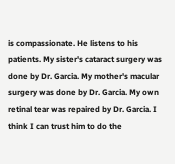is compassionate. He listens to his patients. My sister's cataract surgery was done by Dr. Garcia. My mother's macular surgery was done by Dr. Garcia. My own retinal tear was repaired by Dr. Garcia. I think I can trust him to do the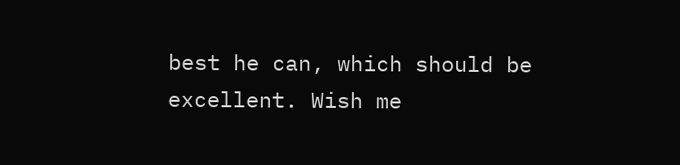best he can, which should be excellent. Wish me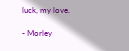luck, my love.

- Morley